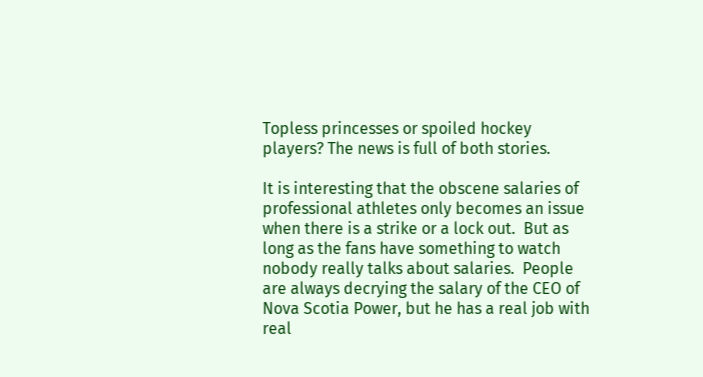Topless princesses or spoiled hockey players? The news is full of both stories.

It is interesting that the obscene salaries of professional athletes only becomes an issue when there is a strike or a lock out.  But as long as the fans have something to watch nobody really talks about salaries.  People are always decrying the salary of the CEO of Nova Scotia Power, but he has a real job with real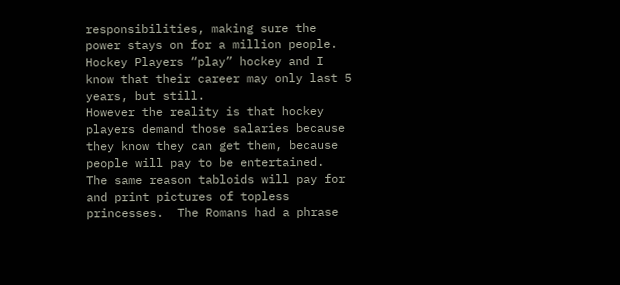responsibilities, making sure the power stays on for a million people.   Hockey Players “play” hockey and I know that their career may only last 5 years, but still.
However the reality is that hockey players demand those salaries because they know they can get them, because people will pay to be entertained.  The same reason tabloids will pay for and print pictures of topless princesses.  The Romans had a phrase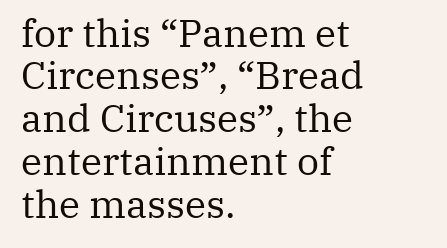for this “Panem et Circenses”, “Bread and Circuses”, the entertainment of the masses.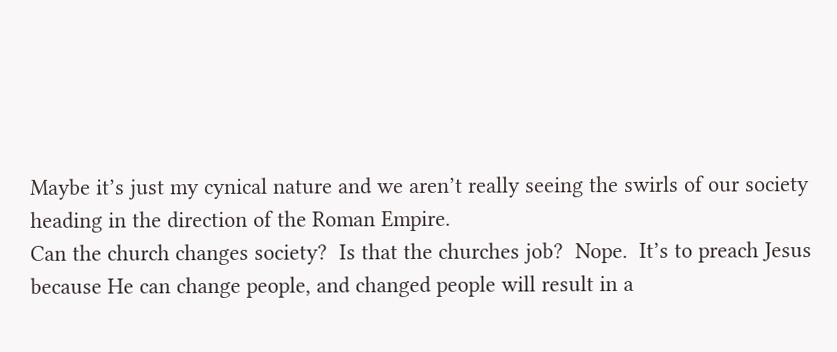Maybe it’s just my cynical nature and we aren’t really seeing the swirls of our society heading in the direction of the Roman Empire.
Can the church changes society?  Is that the churches job?  Nope.  It’s to preach Jesus because He can change people, and changed people will result in a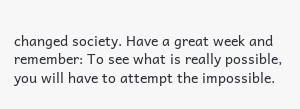changed society. Have a great week and remember: To see what is really possible, you will have to attempt the impossible.